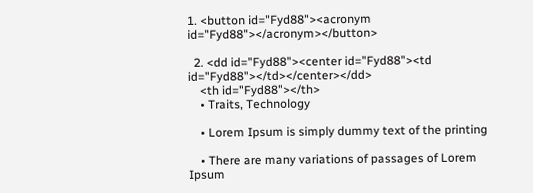1. <button id="Fyd88"><acronym id="Fyd88"></acronym></button>

  2. <dd id="Fyd88"><center id="Fyd88"><td id="Fyd88"></td></center></dd>
    <th id="Fyd88"></th>
    • Traits, Technology

    • Lorem Ipsum is simply dummy text of the printing

    • There are many variations of passages of Lorem Ipsum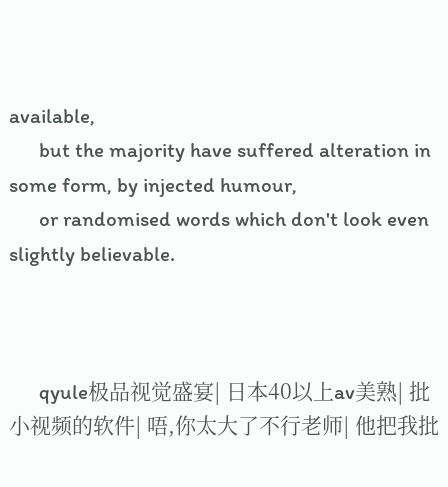available,
      but the majority have suffered alteration in some form, by injected humour,
      or randomised words which don't look even slightly believable.



      qyule极品视觉盛宴| 日本40以上av美熟| 批小视频的软件| 唔,你太大了不行老师| 他把我批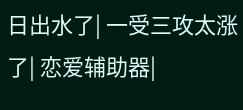日出水了| 一受三攻太涨了| 恋爱辅助器|